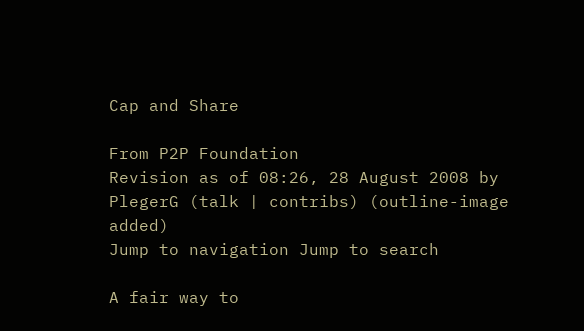Cap and Share

From P2P Foundation
Revision as of 08:26, 28 August 2008 by PlegerG (talk | contribs) (outline-image added)
Jump to navigation Jump to search

A fair way to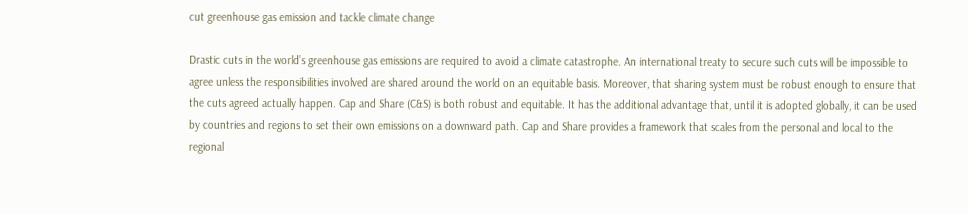cut greenhouse gas emission and tackle climate change

Drastic cuts in the world’s greenhouse gas emissions are required to avoid a climate catastrophe. An international treaty to secure such cuts will be impossible to agree unless the responsibilities involved are shared around the world on an equitable basis. Moreover, that sharing system must be robust enough to ensure that the cuts agreed actually happen. Cap and Share (C&S) is both robust and equitable. It has the additional advantage that, until it is adopted globally, it can be used by countries and regions to set their own emissions on a downward path. Cap and Share provides a framework that scales from the personal and local to the regional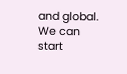and global. We can start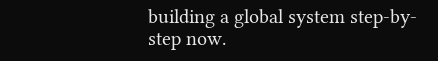building a global system step-by-step now.